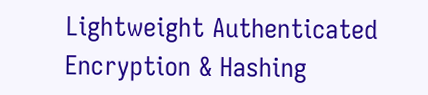Lightweight Authenticated Encryption & Hashing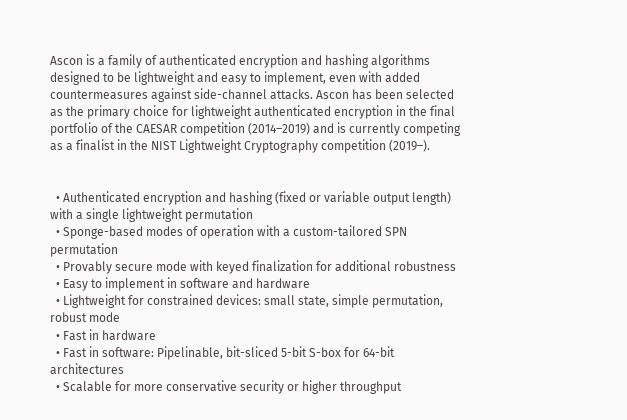Ascon is a family of authenticated encryption and hashing algorithms designed to be lightweight and easy to implement, even with added countermeasures against side-channel attacks. Ascon has been selected as the primary choice for lightweight authenticated encryption in the final portfolio of the CAESAR competition (2014–2019) and is currently competing as a finalist in the NIST Lightweight Cryptography competition (2019–).


  • Authenticated encryption and hashing (fixed or variable output length) with a single lightweight permutation
  • Sponge-based modes of operation with a custom-tailored SPN permutation
  • Provably secure mode with keyed finalization for additional robustness
  • Easy to implement in software and hardware
  • Lightweight for constrained devices: small state, simple permutation, robust mode
  • Fast in hardware
  • Fast in software: Pipelinable, bit-sliced 5-bit S-box for 64-bit architectures
  • Scalable for more conservative security or higher throughput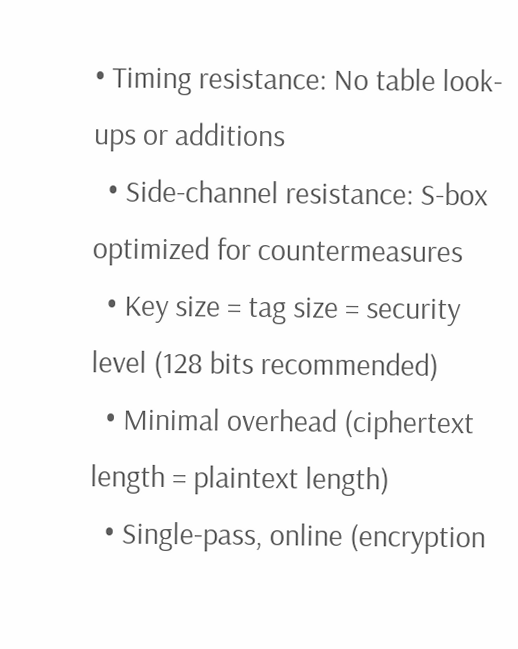• Timing resistance: No table look-ups or additions
  • Side-channel resistance: S-box optimized for countermeasures
  • Key size = tag size = security level (128 bits recommended)
  • Minimal overhead (ciphertext length = plaintext length)
  • Single-pass, online (encryption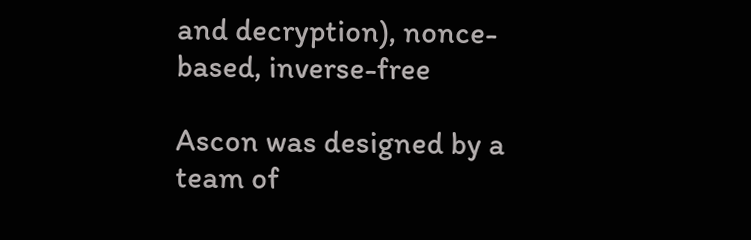and decryption), nonce-based, inverse-free

Ascon was designed by a team of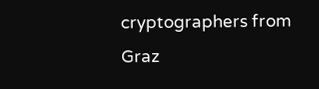cryptographers from Graz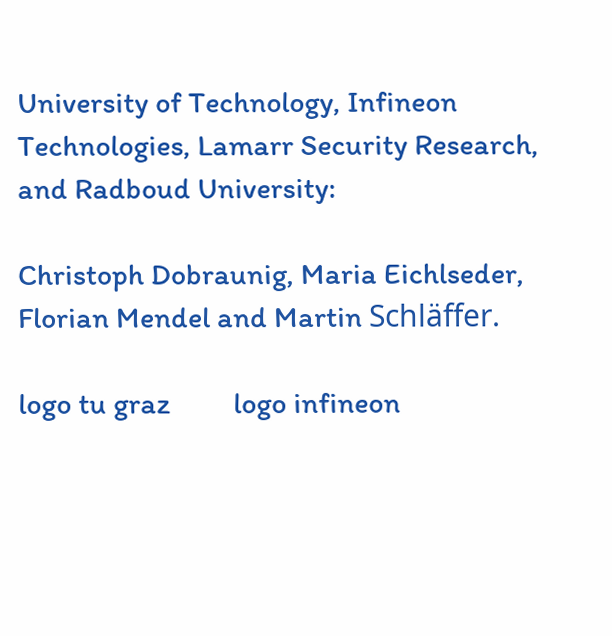University of Technology, Infineon Technologies, Lamarr Security Research, and Radboud University:

Christoph Dobraunig, Maria Eichlseder, Florian Mendel and Martin Schläffer.

logo tu graz         logo infineon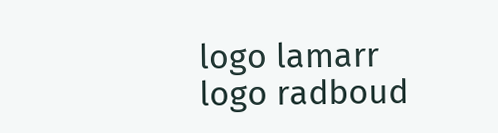logo lamarr         logo radboud